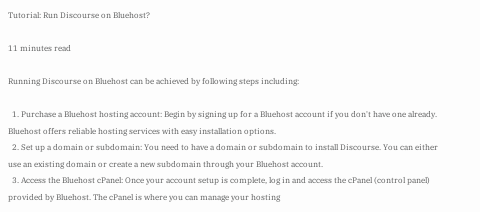Tutorial: Run Discourse on Bluehost?

11 minutes read

Running Discourse on Bluehost can be achieved by following steps including:

  1. Purchase a Bluehost hosting account: Begin by signing up for a Bluehost account if you don't have one already. Bluehost offers reliable hosting services with easy installation options.
  2. Set up a domain or subdomain: You need to have a domain or subdomain to install Discourse. You can either use an existing domain or create a new subdomain through your Bluehost account.
  3. Access the Bluehost cPanel: Once your account setup is complete, log in and access the cPanel (control panel) provided by Bluehost. The cPanel is where you can manage your hosting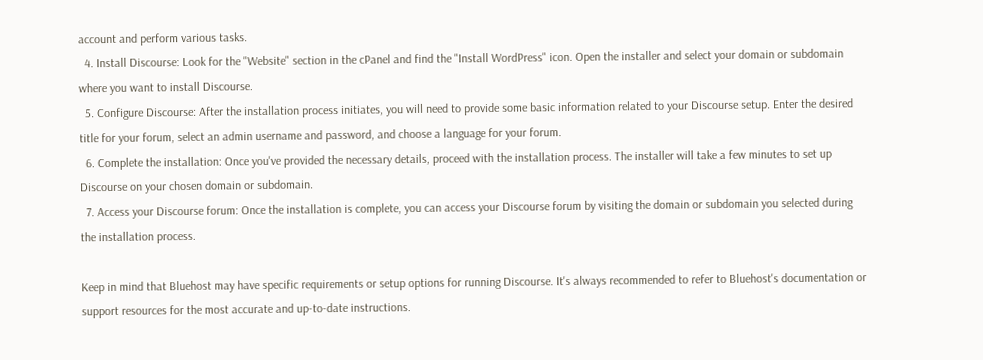account and perform various tasks.
  4. Install Discourse: Look for the "Website" section in the cPanel and find the "Install WordPress" icon. Open the installer and select your domain or subdomain where you want to install Discourse.
  5. Configure Discourse: After the installation process initiates, you will need to provide some basic information related to your Discourse setup. Enter the desired title for your forum, select an admin username and password, and choose a language for your forum.
  6. Complete the installation: Once you've provided the necessary details, proceed with the installation process. The installer will take a few minutes to set up Discourse on your chosen domain or subdomain.
  7. Access your Discourse forum: Once the installation is complete, you can access your Discourse forum by visiting the domain or subdomain you selected during the installation process.

Keep in mind that Bluehost may have specific requirements or setup options for running Discourse. It's always recommended to refer to Bluehost's documentation or support resources for the most accurate and up-to-date instructions.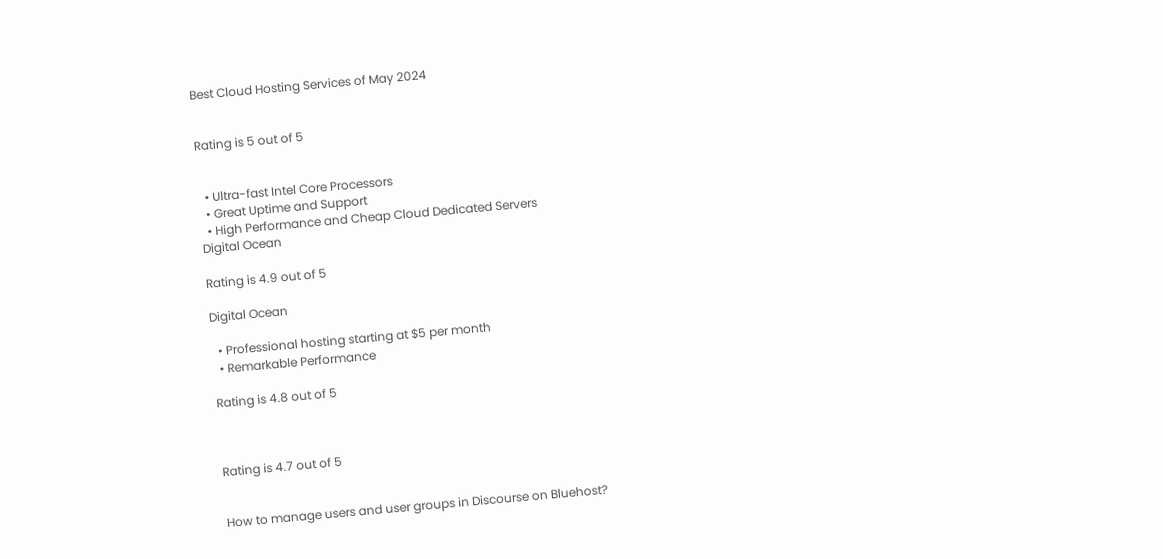Best Cloud Hosting Services of May 2024


Rating is 5 out of 5


  • Ultra-fast Intel Core Processors
  • Great Uptime and Support
  • High Performance and Cheap Cloud Dedicated Servers
Digital Ocean

Rating is 4.9 out of 5

Digital Ocean

  • Professional hosting starting at $5 per month
  • Remarkable Performance

Rating is 4.8 out of 5



Rating is 4.7 out of 5


How to manage users and user groups in Discourse on Bluehost?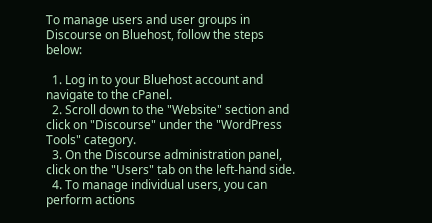To manage users and user groups in Discourse on Bluehost, follow the steps below:

  1. Log in to your Bluehost account and navigate to the cPanel.
  2. Scroll down to the "Website" section and click on "Discourse" under the "WordPress Tools" category.
  3. On the Discourse administration panel, click on the "Users" tab on the left-hand side.
  4. To manage individual users, you can perform actions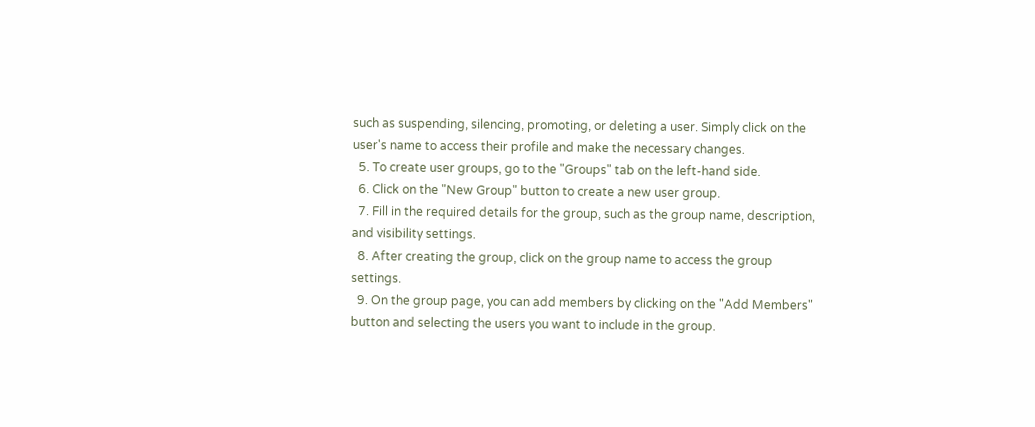such as suspending, silencing, promoting, or deleting a user. Simply click on the user's name to access their profile and make the necessary changes.
  5. To create user groups, go to the "Groups" tab on the left-hand side.
  6. Click on the "New Group" button to create a new user group.
  7. Fill in the required details for the group, such as the group name, description, and visibility settings.
  8. After creating the group, click on the group name to access the group settings.
  9. On the group page, you can add members by clicking on the "Add Members" button and selecting the users you want to include in the group.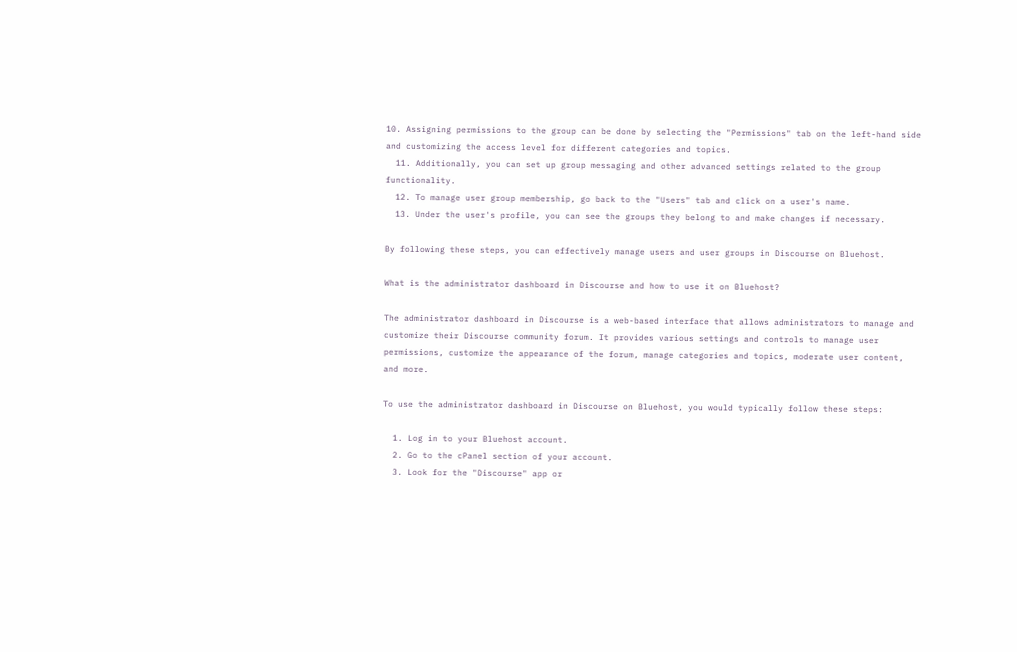10. Assigning permissions to the group can be done by selecting the "Permissions" tab on the left-hand side and customizing the access level for different categories and topics.
  11. Additionally, you can set up group messaging and other advanced settings related to the group functionality.
  12. To manage user group membership, go back to the "Users" tab and click on a user's name.
  13. Under the user's profile, you can see the groups they belong to and make changes if necessary.

By following these steps, you can effectively manage users and user groups in Discourse on Bluehost.

What is the administrator dashboard in Discourse and how to use it on Bluehost?

The administrator dashboard in Discourse is a web-based interface that allows administrators to manage and customize their Discourse community forum. It provides various settings and controls to manage user permissions, customize the appearance of the forum, manage categories and topics, moderate user content, and more.

To use the administrator dashboard in Discourse on Bluehost, you would typically follow these steps:

  1. Log in to your Bluehost account.
  2. Go to the cPanel section of your account.
  3. Look for the "Discourse" app or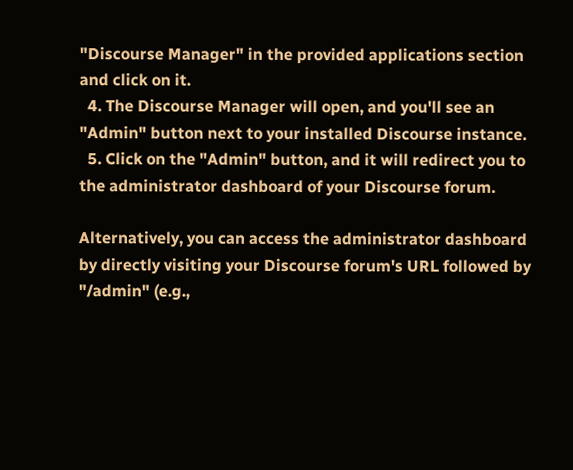"Discourse Manager" in the provided applications section and click on it.
  4. The Discourse Manager will open, and you'll see an "Admin" button next to your installed Discourse instance.
  5. Click on the "Admin" button, and it will redirect you to the administrator dashboard of your Discourse forum.

Alternatively, you can access the administrator dashboard by directly visiting your Discourse forum's URL followed by "/admin" (e.g.,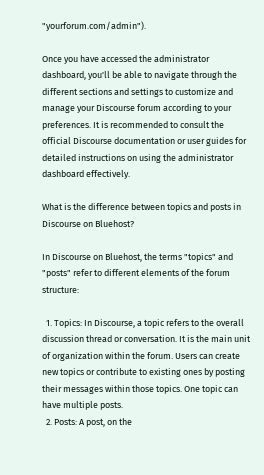"yourforum.com/admin").

Once you have accessed the administrator dashboard, you'll be able to navigate through the different sections and settings to customize and manage your Discourse forum according to your preferences. It is recommended to consult the official Discourse documentation or user guides for detailed instructions on using the administrator dashboard effectively.

What is the difference between topics and posts in Discourse on Bluehost?

In Discourse on Bluehost, the terms "topics" and "posts" refer to different elements of the forum structure:

  1. Topics: In Discourse, a topic refers to the overall discussion thread or conversation. It is the main unit of organization within the forum. Users can create new topics or contribute to existing ones by posting their messages within those topics. One topic can have multiple posts.
  2. Posts: A post, on the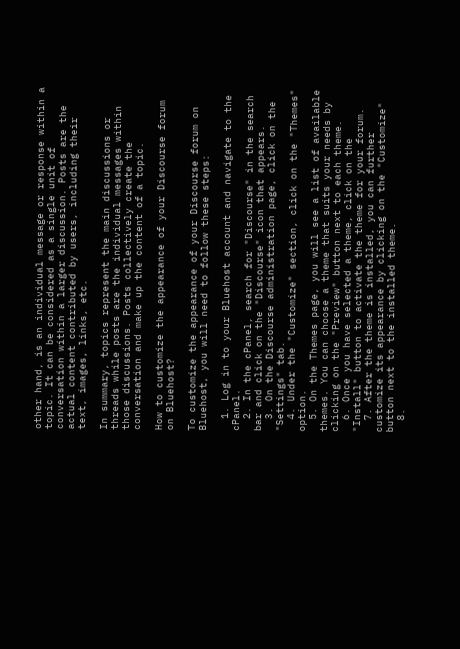other hand, is an individual message or response within a topic. It can be considered as a single unit of conversation within a larger discussion. Posts are the actual content contributed by users, including their text, images, links, etc.

In summary, topics represent the main discussions or threads while posts are the individual messages within those discussions. Posts collectively create the conversation and make up the content of a topic.

How to customize the appearance of your Discourse forum on Bluehost?

To customize the appearance of your Discourse forum on Bluehost, you will need to follow these steps:

  1. Log in to your Bluehost account and navigate to the cPanel.
  2. In the cPanel, search for "Discourse" in the search bar and click on the "Discourse" icon that appears.
  3. On the Discourse administration page, click on the "Settings" tab.
  4. Under the "Customize" section, click on the "Themes" option.
  5. On the Themes page, you will see a list of available themes. You can choose a theme that suits your needs by clicking on the "Preview" button next to each theme.
  6. Once you have selected a theme, click on the "Install" button to activate the theme for your forum.
  7. After the theme is installed, you can further customize its appearance by clicking on the "Customize" button next to the installed theme.
  8.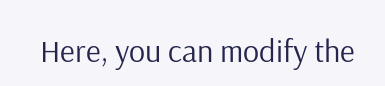Here, you can modify the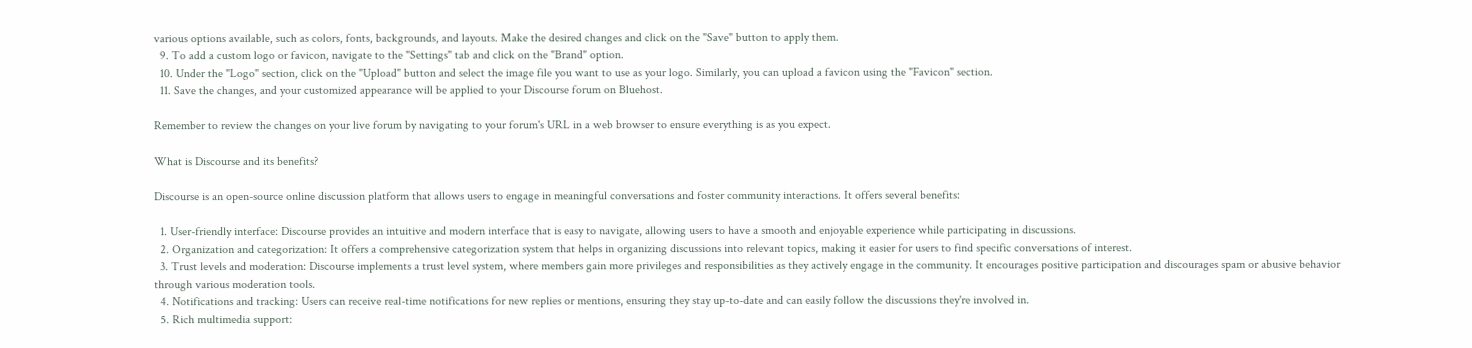various options available, such as colors, fonts, backgrounds, and layouts. Make the desired changes and click on the "Save" button to apply them.
  9. To add a custom logo or favicon, navigate to the "Settings" tab and click on the "Brand" option.
  10. Under the "Logo" section, click on the "Upload" button and select the image file you want to use as your logo. Similarly, you can upload a favicon using the "Favicon" section.
  11. Save the changes, and your customized appearance will be applied to your Discourse forum on Bluehost.

Remember to review the changes on your live forum by navigating to your forum's URL in a web browser to ensure everything is as you expect.

What is Discourse and its benefits?

Discourse is an open-source online discussion platform that allows users to engage in meaningful conversations and foster community interactions. It offers several benefits:

  1. User-friendly interface: Discourse provides an intuitive and modern interface that is easy to navigate, allowing users to have a smooth and enjoyable experience while participating in discussions.
  2. Organization and categorization: It offers a comprehensive categorization system that helps in organizing discussions into relevant topics, making it easier for users to find specific conversations of interest.
  3. Trust levels and moderation: Discourse implements a trust level system, where members gain more privileges and responsibilities as they actively engage in the community. It encourages positive participation and discourages spam or abusive behavior through various moderation tools.
  4. Notifications and tracking: Users can receive real-time notifications for new replies or mentions, ensuring they stay up-to-date and can easily follow the discussions they're involved in.
  5. Rich multimedia support: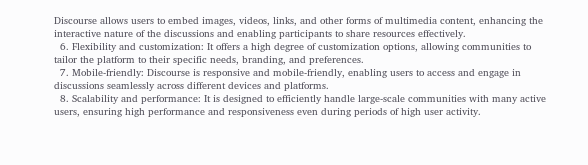Discourse allows users to embed images, videos, links, and other forms of multimedia content, enhancing the interactive nature of the discussions and enabling participants to share resources effectively.
  6. Flexibility and customization: It offers a high degree of customization options, allowing communities to tailor the platform to their specific needs, branding, and preferences.
  7. Mobile-friendly: Discourse is responsive and mobile-friendly, enabling users to access and engage in discussions seamlessly across different devices and platforms.
  8. Scalability and performance: It is designed to efficiently handle large-scale communities with many active users, ensuring high performance and responsiveness even during periods of high user activity.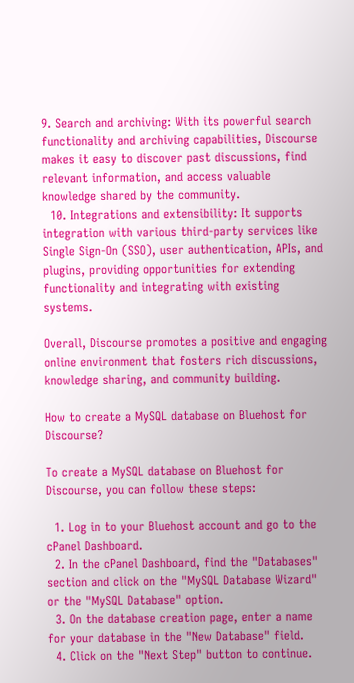9. Search and archiving: With its powerful search functionality and archiving capabilities, Discourse makes it easy to discover past discussions, find relevant information, and access valuable knowledge shared by the community.
  10. Integrations and extensibility: It supports integration with various third-party services like Single Sign-On (SSO), user authentication, APIs, and plugins, providing opportunities for extending functionality and integrating with existing systems.

Overall, Discourse promotes a positive and engaging online environment that fosters rich discussions, knowledge sharing, and community building.

How to create a MySQL database on Bluehost for Discourse?

To create a MySQL database on Bluehost for Discourse, you can follow these steps:

  1. Log in to your Bluehost account and go to the cPanel Dashboard.
  2. In the cPanel Dashboard, find the "Databases" section and click on the "MySQL Database Wizard" or the "MySQL Database" option.
  3. On the database creation page, enter a name for your database in the "New Database" field.
  4. Click on the "Next Step" button to continue.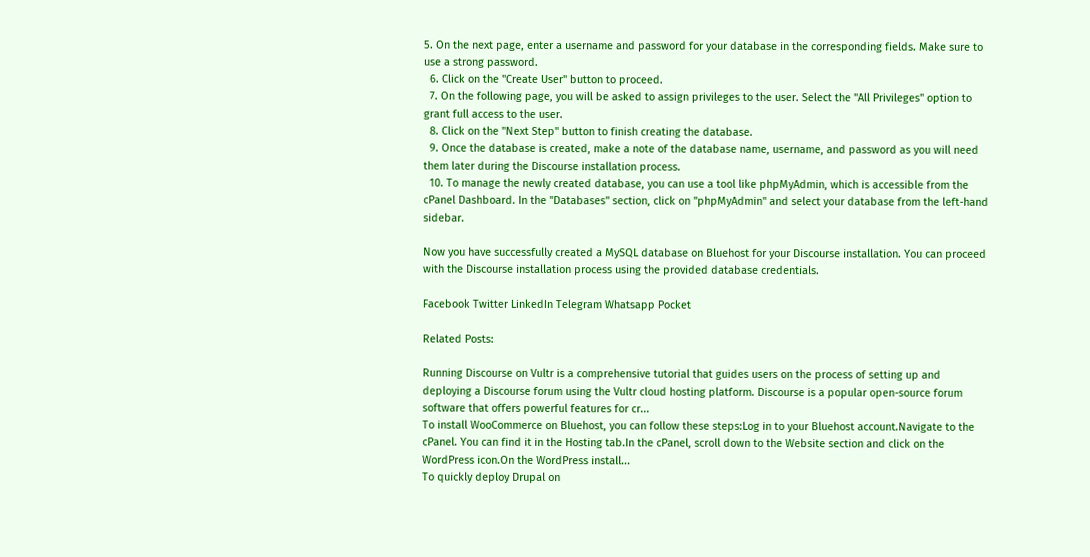5. On the next page, enter a username and password for your database in the corresponding fields. Make sure to use a strong password.
  6. Click on the "Create User" button to proceed.
  7. On the following page, you will be asked to assign privileges to the user. Select the "All Privileges" option to grant full access to the user.
  8. Click on the "Next Step" button to finish creating the database.
  9. Once the database is created, make a note of the database name, username, and password as you will need them later during the Discourse installation process.
  10. To manage the newly created database, you can use a tool like phpMyAdmin, which is accessible from the cPanel Dashboard. In the "Databases" section, click on "phpMyAdmin" and select your database from the left-hand sidebar.

Now you have successfully created a MySQL database on Bluehost for your Discourse installation. You can proceed with the Discourse installation process using the provided database credentials.

Facebook Twitter LinkedIn Telegram Whatsapp Pocket

Related Posts:

Running Discourse on Vultr is a comprehensive tutorial that guides users on the process of setting up and deploying a Discourse forum using the Vultr cloud hosting platform. Discourse is a popular open-source forum software that offers powerful features for cr...
To install WooCommerce on Bluehost, you can follow these steps:Log in to your Bluehost account.Navigate to the cPanel. You can find it in the Hosting tab.In the cPanel, scroll down to the Website section and click on the WordPress icon.On the WordPress install...
To quickly deploy Drupal on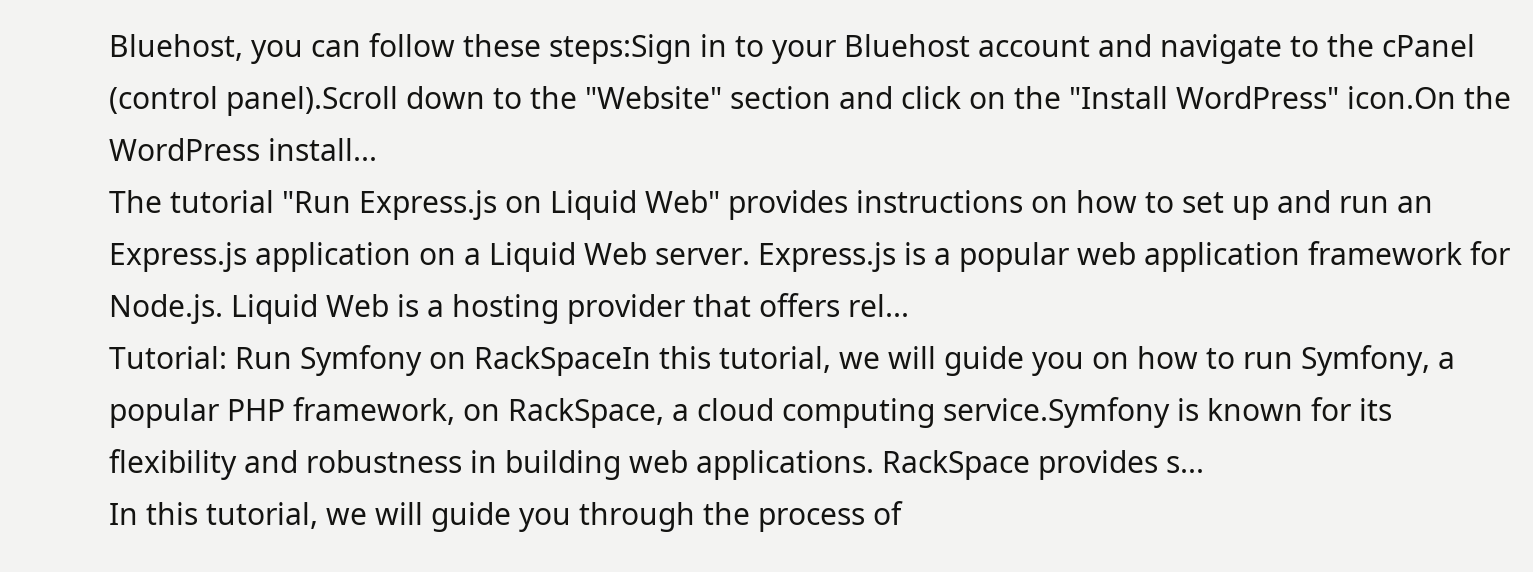Bluehost, you can follow these steps:Sign in to your Bluehost account and navigate to the cPanel (control panel).Scroll down to the "Website" section and click on the "Install WordPress" icon.On the WordPress install...
The tutorial "Run Express.js on Liquid Web" provides instructions on how to set up and run an Express.js application on a Liquid Web server. Express.js is a popular web application framework for Node.js. Liquid Web is a hosting provider that offers rel...
Tutorial: Run Symfony on RackSpaceIn this tutorial, we will guide you on how to run Symfony, a popular PHP framework, on RackSpace, a cloud computing service.Symfony is known for its flexibility and robustness in building web applications. RackSpace provides s...
In this tutorial, we will guide you through the process of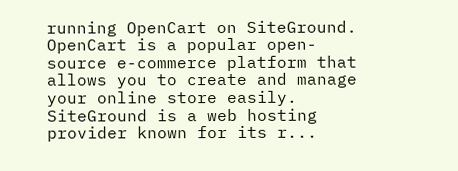running OpenCart on SiteGround. OpenCart is a popular open-source e-commerce platform that allows you to create and manage your online store easily. SiteGround is a web hosting provider known for its r...